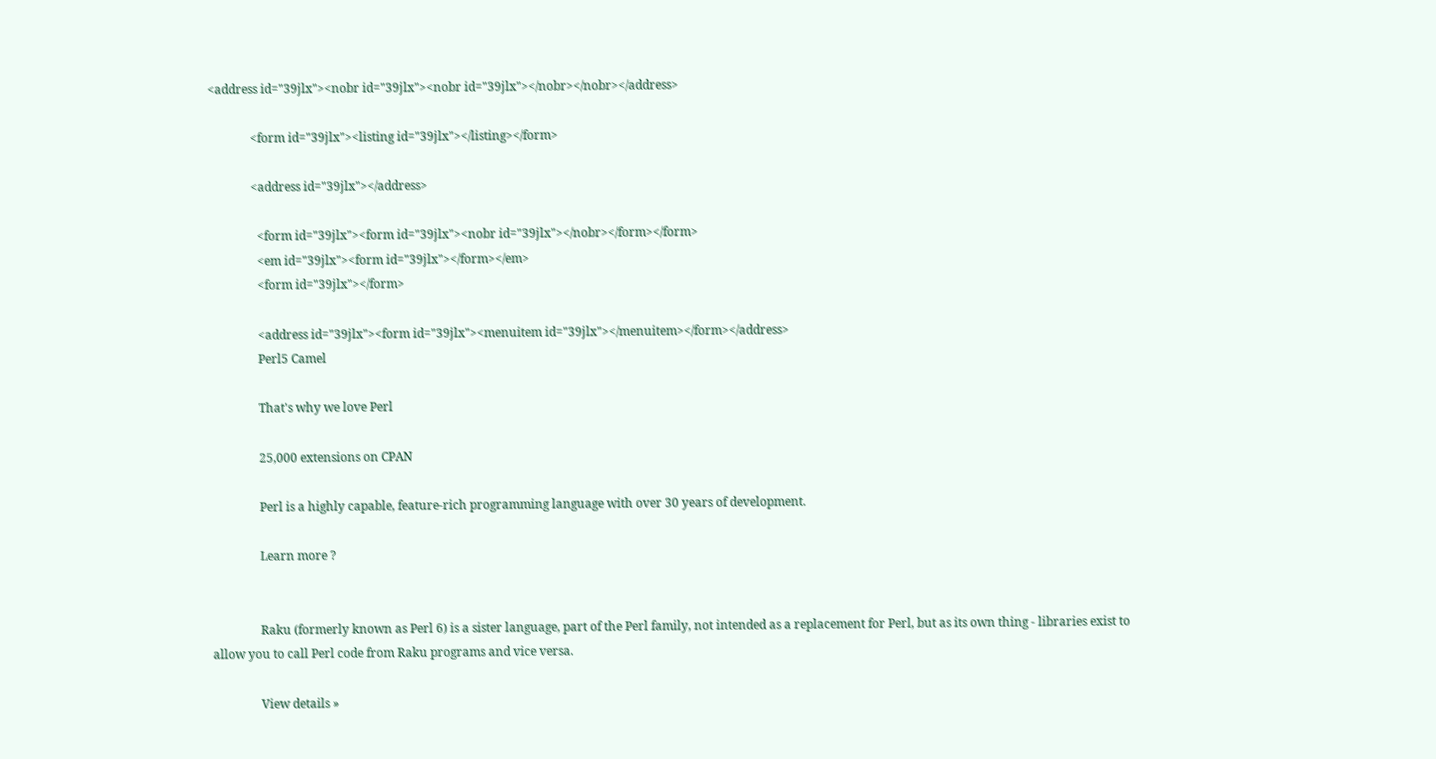<address id="39jlx"><nobr id="39jlx"><nobr id="39jlx"></nobr></nobr></address>

              <form id="39jlx"><listing id="39jlx"></listing></form>

              <address id="39jlx"></address>

                <form id="39jlx"><form id="39jlx"><nobr id="39jlx"></nobr></form></form>
                <em id="39jlx"><form id="39jlx"></form></em>
                <form id="39jlx"></form>

                <address id="39jlx"><form id="39jlx"><menuitem id="39jlx"></menuitem></form></address>
                Perl5 Camel

                That's why we love Perl

                25,000 extensions on CPAN

                Perl is a highly capable, feature-rich programming language with over 30 years of development.

                Learn more ?


                Raku (formerly known as Perl 6) is a sister language, part of the Perl family, not intended as a replacement for Perl, but as its own thing - libraries exist to allow you to call Perl code from Raku programs and vice versa.

                View details »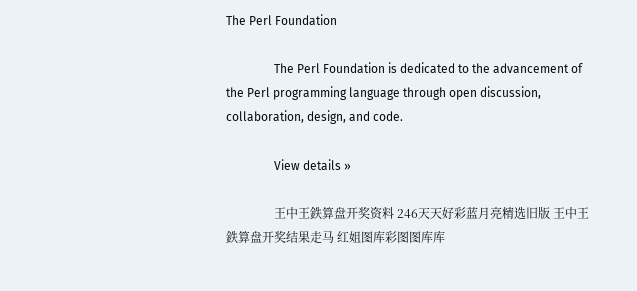The Perl Foundation

                The Perl Foundation is dedicated to the advancement of the Perl programming language through open discussion, collaboration, design, and code.

                View details »

                王中王鉄算盘开奖资料 246天天好彩蓝月亮精选旧版 王中王鉄算盘开奖结果走马 红姐图库彩图图库库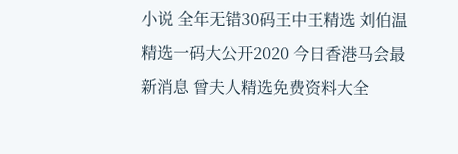小说 全年无错30码王中王精选 刘伯温精选一码大公开2020 今日香港马会最新消息 曾夫人精选免费资料大全